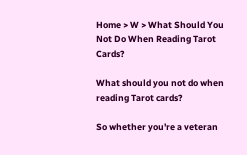Home > W > What Should You Not Do When Reading Tarot Cards?

What should you not do when reading Tarot cards?

So whether you're a veteran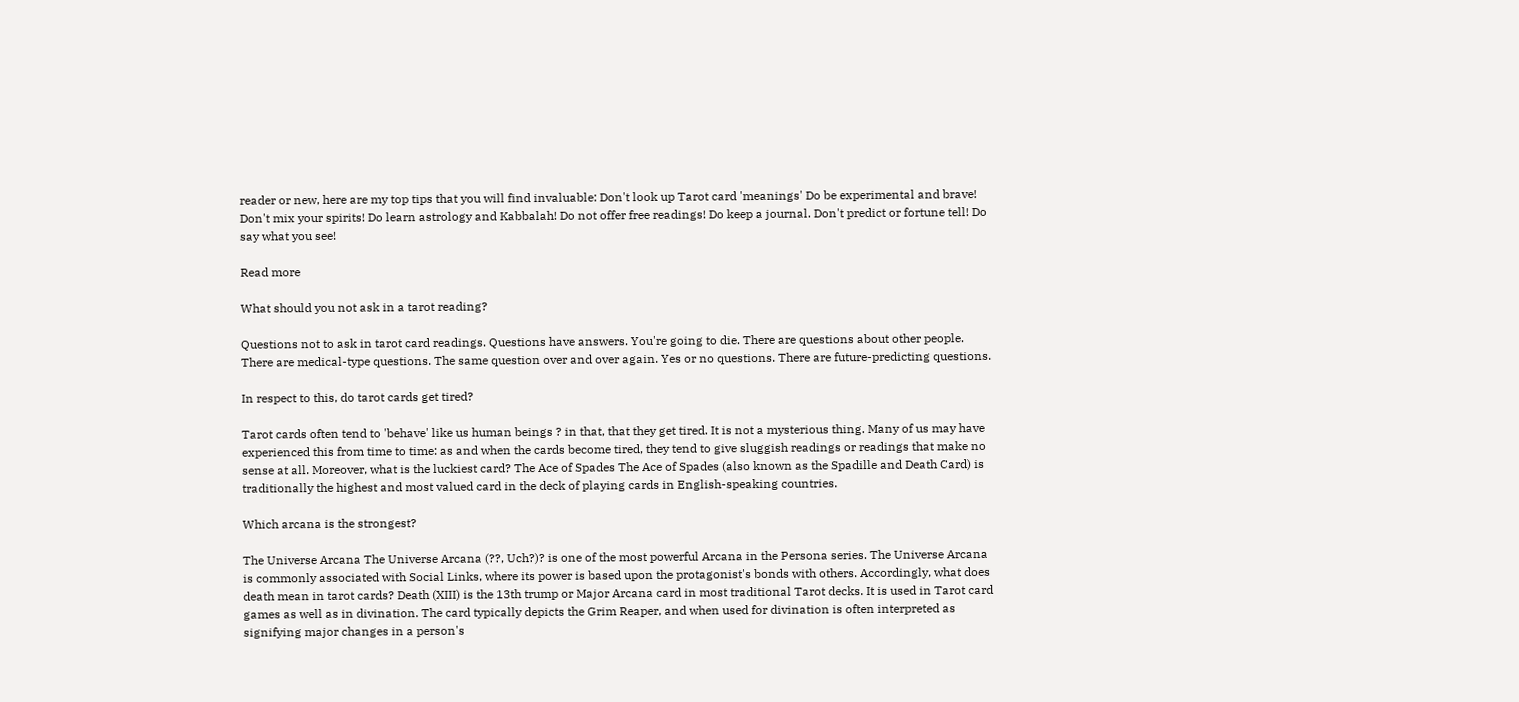reader or new, here are my top tips that you will find invaluable: Don't look up Tarot card 'meanings' Do be experimental and brave! Don't mix your spirits! Do learn astrology and Kabbalah! Do not offer free readings! Do keep a journal. Don't predict or fortune tell! Do say what you see!

Read more

What should you not ask in a tarot reading?

Questions not to ask in tarot card readings. Questions have answers. You're going to die. There are questions about other people. There are medical-type questions. The same question over and over again. Yes or no questions. There are future-predicting questions.

In respect to this, do tarot cards get tired?

Tarot cards often tend to 'behave' like us human beings ? in that, that they get tired. It is not a mysterious thing. Many of us may have experienced this from time to time: as and when the cards become tired, they tend to give sluggish readings or readings that make no sense at all. Moreover, what is the luckiest card? The Ace of Spades The Ace of Spades (also known as the Spadille and Death Card) is traditionally the highest and most valued card in the deck of playing cards in English-speaking countries.

Which arcana is the strongest?

The Universe Arcana The Universe Arcana (??, Uch?)? is one of the most powerful Arcana in the Persona series. The Universe Arcana is commonly associated with Social Links, where its power is based upon the protagonist's bonds with others. Accordingly, what does death mean in tarot cards? Death (XIII) is the 13th trump or Major Arcana card in most traditional Tarot decks. It is used in Tarot card games as well as in divination. The card typically depicts the Grim Reaper, and when used for divination is often interpreted as signifying major changes in a person's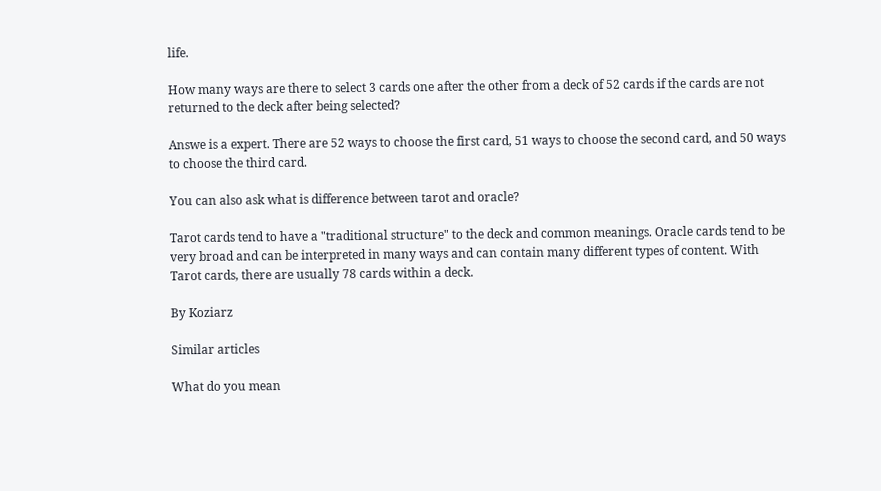life.

How many ways are there to select 3 cards one after the other from a deck of 52 cards if the cards are not returned to the deck after being selected?

Answe is a expert. There are 52 ways to choose the first card, 51 ways to choose the second card, and 50 ways to choose the third card.

You can also ask what is difference between tarot and oracle?

Tarot cards tend to have a "traditional structure" to the deck and common meanings. Oracle cards tend to be very broad and can be interpreted in many ways and can contain many different types of content. With Tarot cards, there are usually 78 cards within a deck.

By Koziarz

Similar articles

What do you mean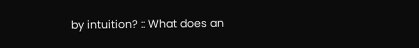by intuition? :: What does an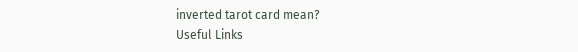inverted tarot card mean?
Useful Links